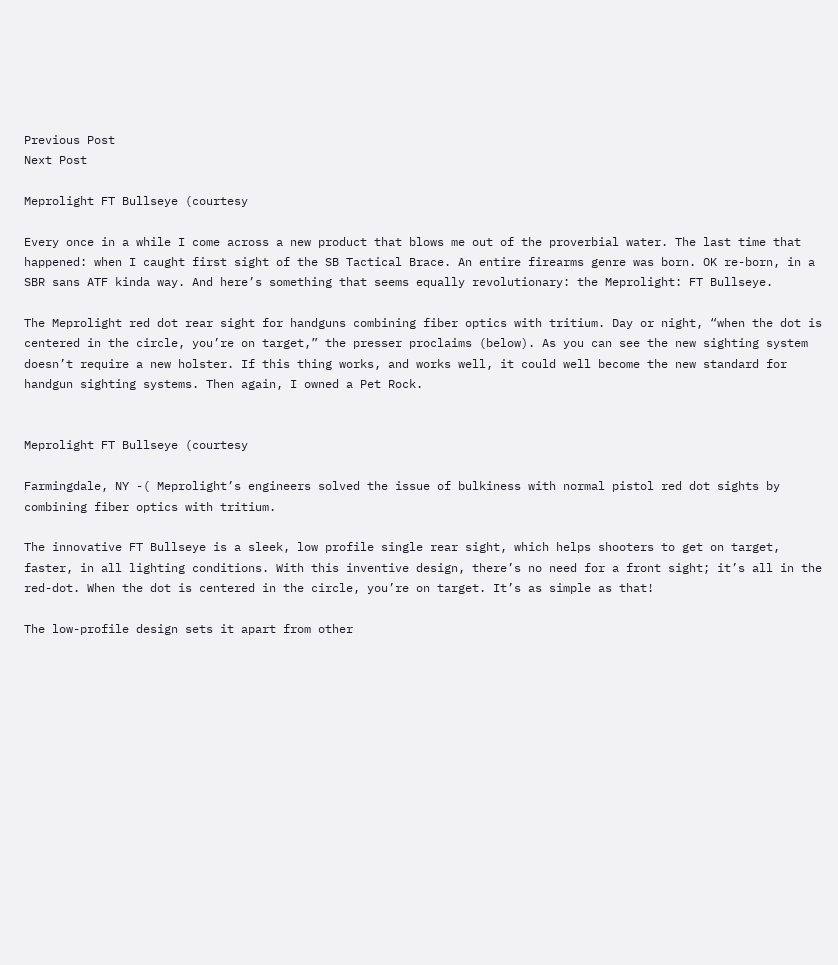Previous Post
Next Post

Meprolight FT Bullseye (courtesy

Every once in a while I come across a new product that blows me out of the proverbial water. The last time that happened: when I caught first sight of the SB Tactical Brace. An entire firearms genre was born. OK re-born, in a SBR sans ATF kinda way. And here’s something that seems equally revolutionary: the Meprolight: FT Bullseye.

The Meprolight red dot rear sight for handguns combining fiber optics with tritium. Day or night, “when the dot is centered in the circle, you’re on target,” the presser proclaims (below). As you can see the new sighting system doesn’t require a new holster. If this thing works, and works well, it could well become the new standard for handgun sighting systems. Then again, I owned a Pet Rock.


Meprolight FT Bullseye (courtesy

Farmingdale, NY -( Meprolight’s engineers solved the issue of bulkiness with normal pistol red dot sights by combining fiber optics with tritium.

The innovative FT Bullseye is a sleek, low profile single rear sight, which helps shooters to get on target, faster, in all lighting conditions. With this inventive design, there’s no need for a front sight; it’s all in the red-dot. When the dot is centered in the circle, you’re on target. It’s as simple as that!

The low-profile design sets it apart from other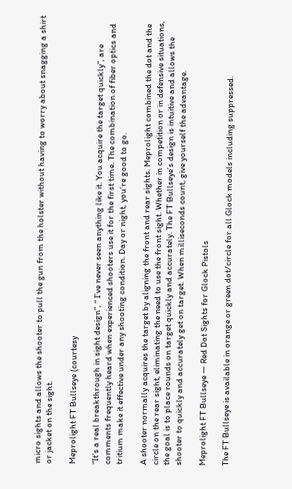micro sights and allows the shooter to pull the gun from the holster without having to worry about snagging a shirt or jacket on the sight.

Meprolight FT Bullseye (courtesy

“It’s a real breakthrough in sight design”, “ I’ve never seen anything like it. You acquire the target quickly”, are comments frequently heard when experienced shooters use it for the first time. The combination of fiber optics and tritium make it effective under any shooting condition. Day or night, you’re good to go.

A shooter normally acquires the target by aligning the front and rear sights. Meprolight combined the dot and the circle on the rear sight, eliminating the need to use the front sight. Whether in competition or in defensive situations, the goal is to place rounds on target quickly and accurately. The FT Bullseye’s design is intuitive and allows the shooter to quickly and accurately get on target. When milliseconds count, give yourself the advantage.

Meprolight FT Bullseye — Red Dot Sights for Glock Pistols

The FT Bullseye is available in orange or green dot/circle for all Glock models including suppressed.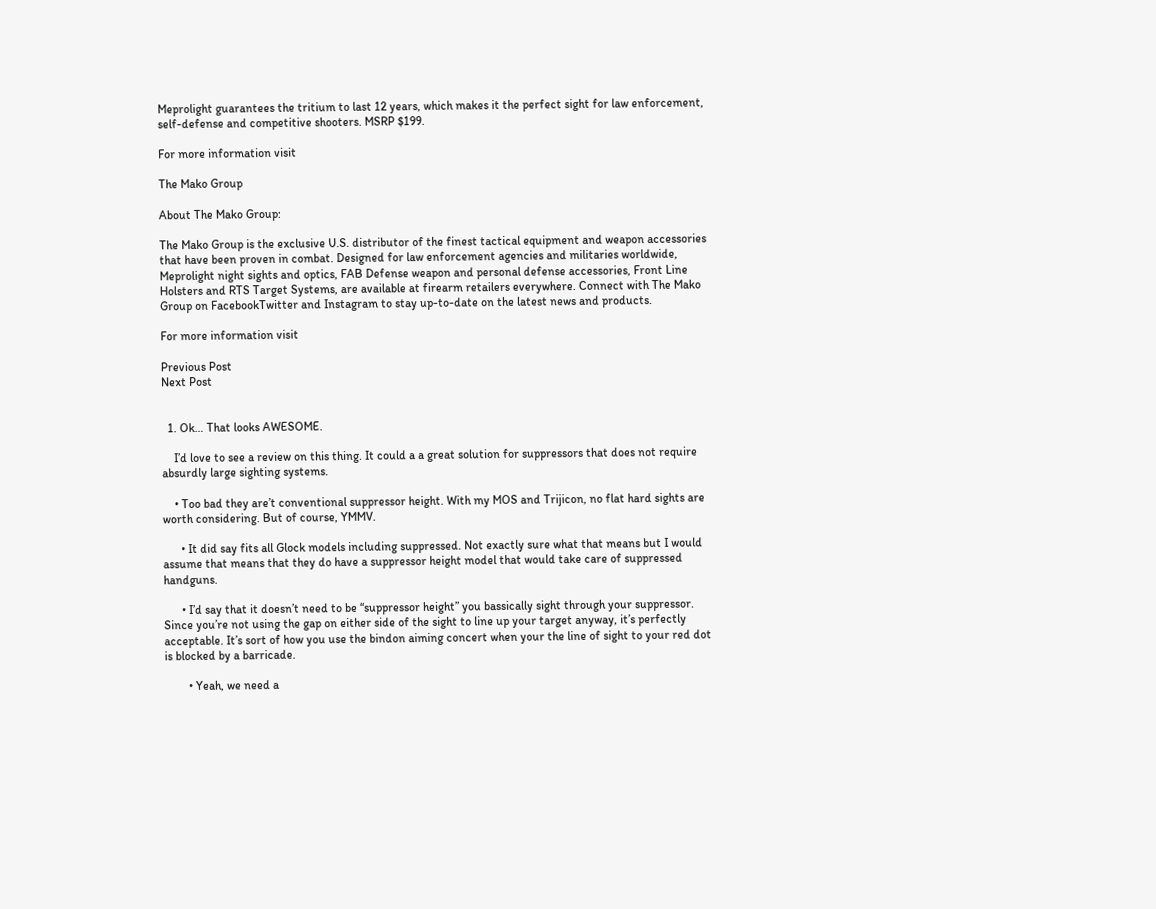Meprolight guarantees the tritium to last 12 years, which makes it the perfect sight for law enforcement, self-defense and competitive shooters. MSRP $199.

For more information visit

The Mako Group

About The Mako Group:

The Mako Group is the exclusive U.S. distributor of the finest tactical equipment and weapon accessories that have been proven in combat. Designed for law enforcement agencies and militaries worldwide, Meprolight night sights and optics, FAB Defense weapon and personal defense accessories, Front Line Holsters and RTS Target Systems, are available at firearm retailers everywhere. Connect with The Mako Group on FacebookTwitter and Instagram to stay up-to-date on the latest news and products.

For more information visit

Previous Post
Next Post


  1. Ok… That looks AWESOME.

    I’d love to see a review on this thing. It could a a great solution for suppressors that does not require absurdly large sighting systems.

    • Too bad they are’t conventional suppressor height. With my MOS and Trijicon, no flat hard sights are worth considering. But of course, YMMV.

      • It did say fits all Glock models including suppressed. Not exactly sure what that means but I would assume that means that they do have a suppressor height model that would take care of suppressed handguns.

      • I’d say that it doesn’t need to be “suppressor height” you bassically sight through your suppressor. Since you’re not using the gap on either side of the sight to line up your target anyway, it’s perfectly acceptable. It’s sort of how you use the bindon aiming concert when your the line of sight to your red dot is blocked by a barricade.

        • Yeah, we need a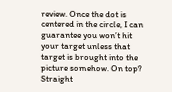review. Once the dot is centered in the circle, I can guarantee you won’t hit your target unless that target is brought into the picture somehow. On top? Straight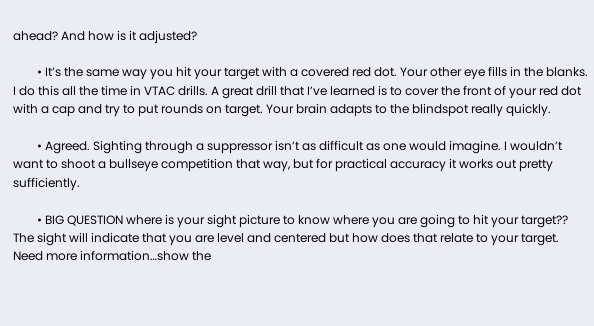ahead? And how is it adjusted?

        • It’s the same way you hit your target with a covered red dot. Your other eye fills in the blanks. I do this all the time in VTAC drills. A great drill that I’ve learned is to cover the front of your red dot with a cap and try to put rounds on target. Your brain adapts to the blindspot really quickly.

        • Agreed. Sighting through a suppressor isn’t as difficult as one would imagine. I wouldn’t want to shoot a bullseye competition that way, but for practical accuracy it works out pretty sufficiently.

        • BIG QUESTION where is your sight picture to know where you are going to hit your target?? The sight will indicate that you are level and centered but how does that relate to your target. Need more information…show the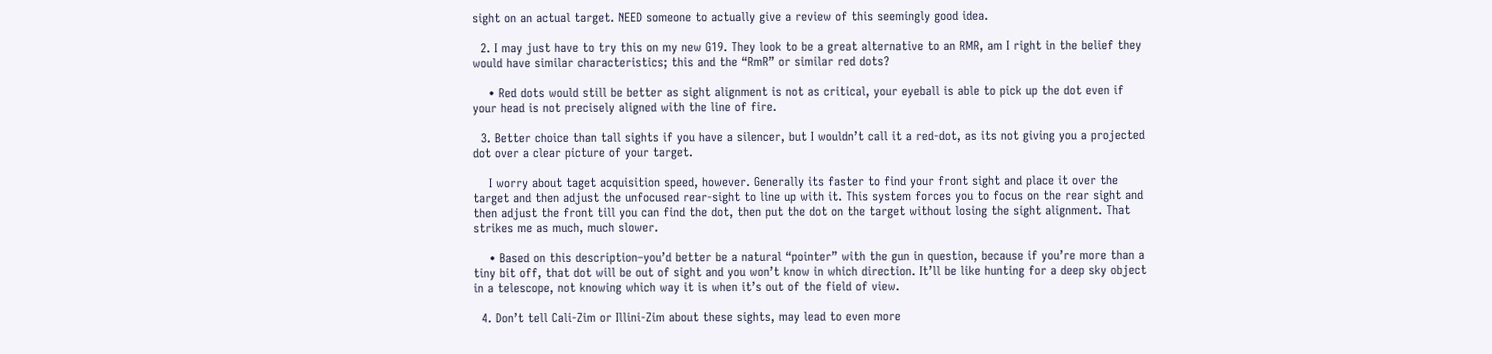sight on an actual target. NEED someone to actually give a review of this seemingly good idea.

  2. I may just have to try this on my new G19. They look to be a great alternative to an RMR, am I right in the belief they would have similar characteristics; this and the “RmR” or similar red dots?

    • Red dots would still be better as sight alignment is not as critical, your eyeball is able to pick up the dot even if your head is not precisely aligned with the line of fire.

  3. Better choice than tall sights if you have a silencer, but I wouldn’t call it a red-dot, as its not giving you a projected dot over a clear picture of your target.

    I worry about taget acquisition speed, however. Generally its faster to find your front sight and place it over the target and then adjust the unfocused rear-sight to line up with it. This system forces you to focus on the rear sight and then adjust the front till you can find the dot, then put the dot on the target without losing the sight alignment. That strikes me as much, much slower.

    • Based on this description–you’d better be a natural “pointer” with the gun in question, because if you’re more than a tiny bit off, that dot will be out of sight and you won’t know in which direction. It’ll be like hunting for a deep sky object in a telescope, not knowing which way it is when it’s out of the field of view.

  4. Don’t tell Cali-Zim or Illini-Zim about these sights, may lead to even more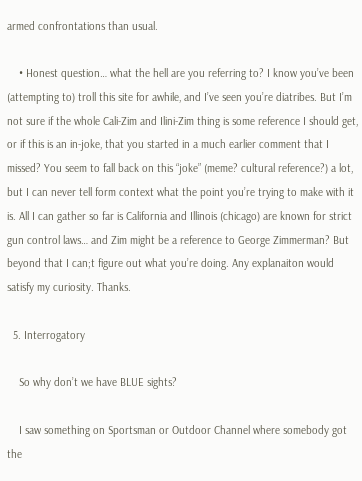armed confrontations than usual.

    • Honest question… what the hell are you referring to? I know you’ve been (attempting to) troll this site for awhile, and I’ve seen you’re diatribes. But I’m not sure if the whole Cali-Zim and Ilini-Zim thing is some reference I should get, or if this is an in-joke, that you started in a much earlier comment that I missed? You seem to fall back on this “joke” (meme? cultural reference?) a lot, but I can never tell form context what the point you’re trying to make with it is. All I can gather so far is California and Illinois (chicago) are known for strict gun control laws… and Zim might be a reference to George Zimmerman? But beyond that I can;t figure out what you’re doing. Any explanaiton would satisfy my curiosity. Thanks.

  5. Interrogatory

    So why don’t we have BLUE sights?

    I saw something on Sportsman or Outdoor Channel where somebody got the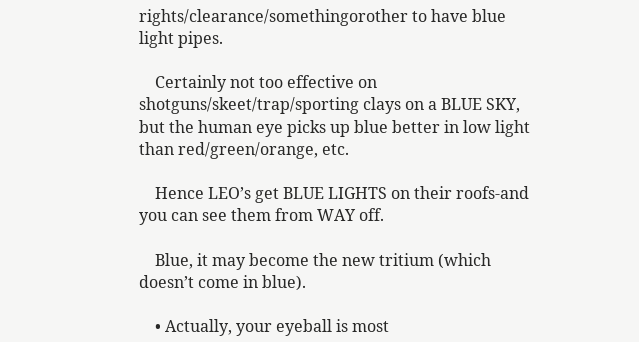rights/clearance/somethingorother to have blue light pipes.

    Certainly not too effective on shotguns/skeet/trap/sporting clays on a BLUE SKY, but the human eye picks up blue better in low light than red/green/orange, etc.

    Hence LEO’s get BLUE LIGHTS on their roofs-and you can see them from WAY off.

    Blue, it may become the new tritium (which doesn’t come in blue).

    • Actually, your eyeball is most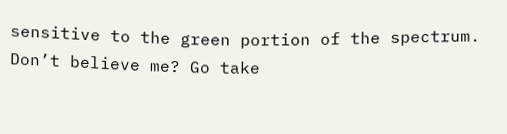sensitive to the green portion of the spectrum. Don’t believe me? Go take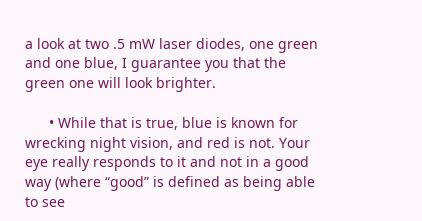a look at two .5 mW laser diodes, one green and one blue, I guarantee you that the green one will look brighter.

      • While that is true, blue is known for wrecking night vision, and red is not. Your eye really responds to it and not in a good way (where “good” is defined as being able to see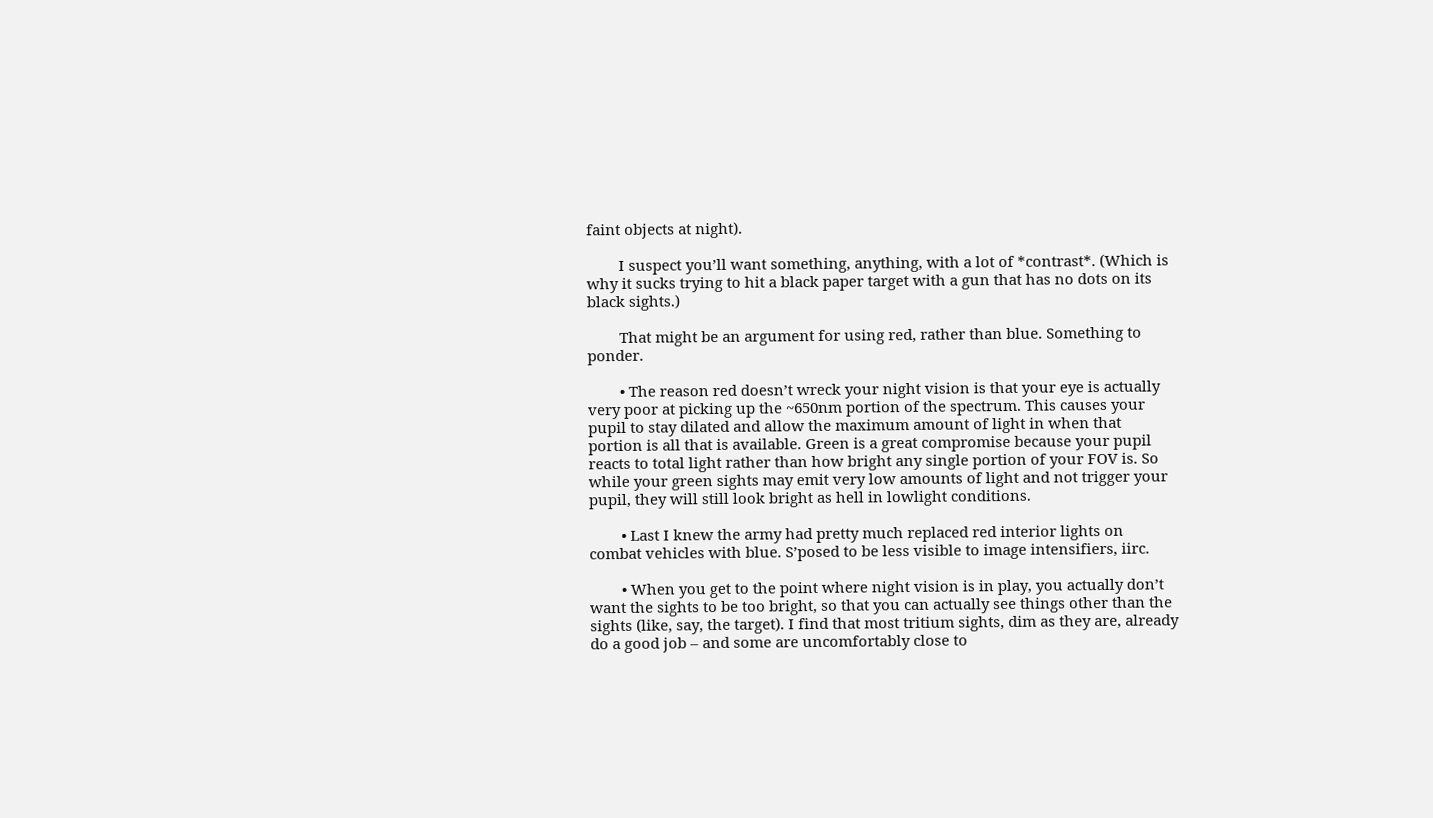faint objects at night).

        I suspect you’ll want something, anything, with a lot of *contrast*. (Which is why it sucks trying to hit a black paper target with a gun that has no dots on its black sights.)

        That might be an argument for using red, rather than blue. Something to ponder.

        • The reason red doesn’t wreck your night vision is that your eye is actually very poor at picking up the ~650nm portion of the spectrum. This causes your pupil to stay dilated and allow the maximum amount of light in when that portion is all that is available. Green is a great compromise because your pupil reacts to total light rather than how bright any single portion of your FOV is. So while your green sights may emit very low amounts of light and not trigger your pupil, they will still look bright as hell in lowlight conditions.

        • Last I knew the army had pretty much replaced red interior lights on combat vehicles with blue. S’posed to be less visible to image intensifiers, iirc.

        • When you get to the point where night vision is in play, you actually don’t want the sights to be too bright, so that you can actually see things other than the sights (like, say, the target). I find that most tritium sights, dim as they are, already do a good job – and some are uncomfortably close to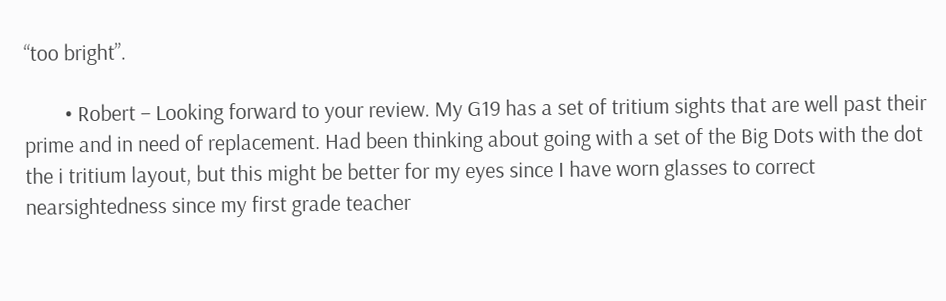“too bright”.

        • Robert – Looking forward to your review. My G19 has a set of tritium sights that are well past their prime and in need of replacement. Had been thinking about going with a set of the Big Dots with the dot the i tritium layout, but this might be better for my eyes since I have worn glasses to correct nearsightedness since my first grade teacher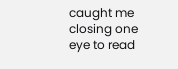caught me closing one eye to read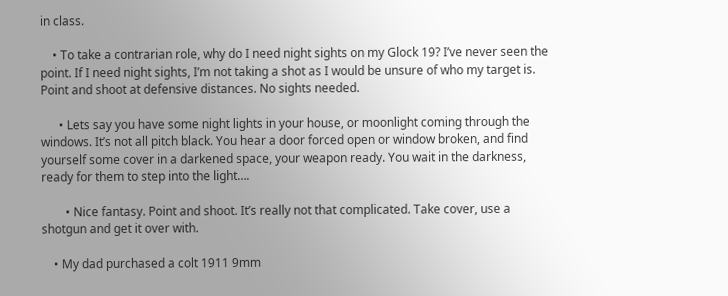in class.

    • To take a contrarian role, why do I need night sights on my Glock 19? I’ve never seen the point. If I need night sights, I’m not taking a shot as I would be unsure of who my target is. Point and shoot at defensive distances. No sights needed.

      • Lets say you have some night lights in your house, or moonlight coming through the windows. It’s not all pitch black. You hear a door forced open or window broken, and find yourself some cover in a darkened space, your weapon ready. You wait in the darkness, ready for them to step into the light….

        • Nice fantasy. Point and shoot. It’s really not that complicated. Take cover, use a shotgun and get it over with.

    • My dad purchased a colt 1911 9mm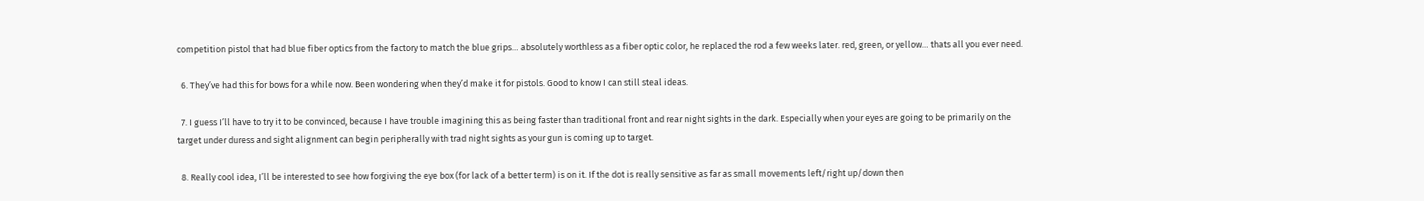competition pistol that had blue fiber optics from the factory to match the blue grips… absolutely worthless as a fiber optic color, he replaced the rod a few weeks later. red, green, or yellow… thats all you ever need.

  6. They’ve had this for bows for a while now. Been wondering when they’d make it for pistols. Good to know I can still steal ideas.

  7. I guess I’ll have to try it to be convinced, because I have trouble imagining this as being faster than traditional front and rear night sights in the dark. Especially when your eyes are going to be primarily on the target under duress and sight alignment can begin peripherally with trad night sights as your gun is coming up to target.

  8. Really cool idea, I’ll be interested to see how forgiving the eye box (for lack of a better term) is on it. If the dot is really sensitive as far as small movements left/right up/down then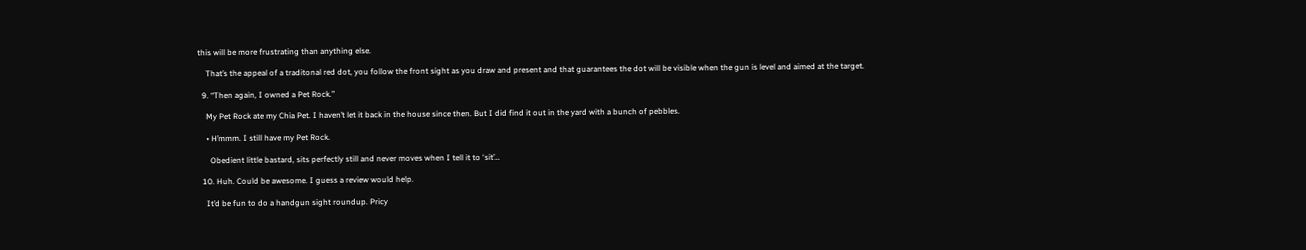this will be more frustrating than anything else.

    That’s the appeal of a traditonal red dot, you follow the front sight as you draw and present and that guarantees the dot will be visible when the gun is level and aimed at the target.

  9. “Then again, I owned a Pet Rock.”

    My Pet Rock ate my Chia Pet. I haven’t let it back in the house since then. But I did find it out in the yard with a bunch of pebbles.

    • H’mmm. I still have my Pet Rock.

      Obedient little bastard, sits perfectly still and never moves when I tell it to ‘sit’…

  10. Huh. Could be awesome. I guess a review would help.

    It’d be fun to do a handgun sight roundup. Pricy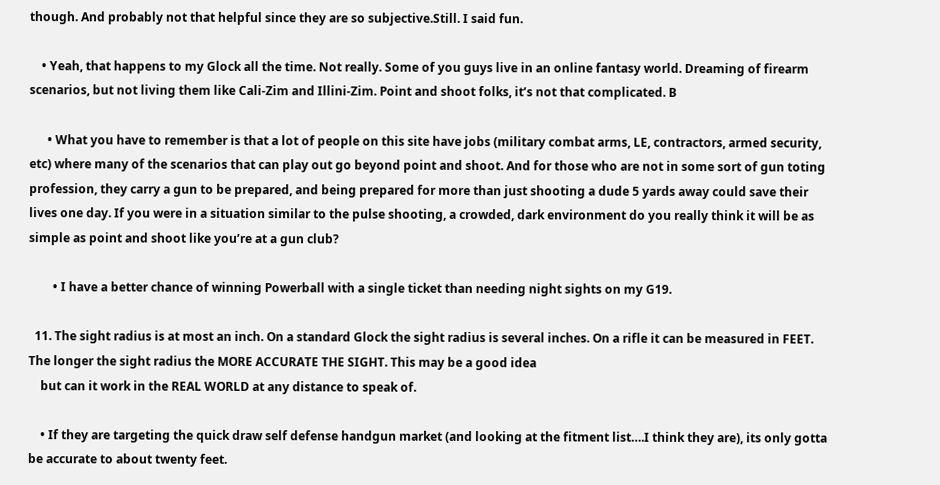though. And probably not that helpful since they are so subjective.Still. I said fun.

    • Yeah, that happens to my Glock all the time. Not really. Some of you guys live in an online fantasy world. Dreaming of firearm scenarios, but not living them like Cali-Zim and Illini-Zim. Point and shoot folks, it’s not that complicated. B

      • What you have to remember is that a lot of people on this site have jobs (military combat arms, LE, contractors, armed security, etc) where many of the scenarios that can play out go beyond point and shoot. And for those who are not in some sort of gun toting profession, they carry a gun to be prepared, and being prepared for more than just shooting a dude 5 yards away could save their lives one day. If you were in a situation similar to the pulse shooting, a crowded, dark environment do you really think it will be as simple as point and shoot like you’re at a gun club?

        • I have a better chance of winning Powerball with a single ticket than needing night sights on my G19.

  11. The sight radius is at most an inch. On a standard Glock the sight radius is several inches. On a rifle it can be measured in FEET. The longer the sight radius the MORE ACCURATE THE SIGHT. This may be a good idea
    but can it work in the REAL WORLD at any distance to speak of.

    • If they are targeting the quick draw self defense handgun market (and looking at the fitment list….I think they are), its only gotta be accurate to about twenty feet.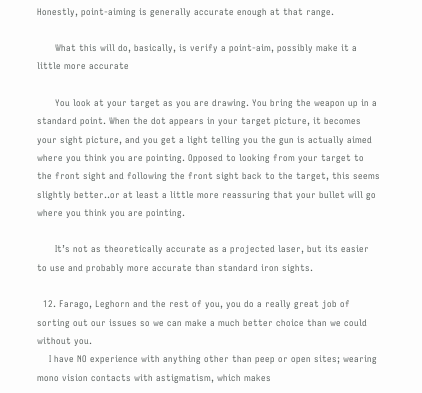Honestly, point-aiming is generally accurate enough at that range.

      What this will do, basically, is verify a point-aim, possibly make it a little more accurate

      You look at your target as you are drawing. You bring the weapon up in a standard point. When the dot appears in your target picture, it becomes your sight picture, and you get a light telling you the gun is actually aimed where you think you are pointing. Opposed to looking from your target to the front sight and following the front sight back to the target, this seems slightly better..or at least a little more reassuring that your bullet will go where you think you are pointing.

      It’s not as theoretically accurate as a projected laser, but its easier to use and probably more accurate than standard iron sights.

  12. Farago, Leghorn and the rest of you, you do a really great job of sorting out our issues so we can make a much better choice than we could without you.
    I have NO experience with anything other than peep or open sites; wearing mono vision contacts with astigmatism, which makes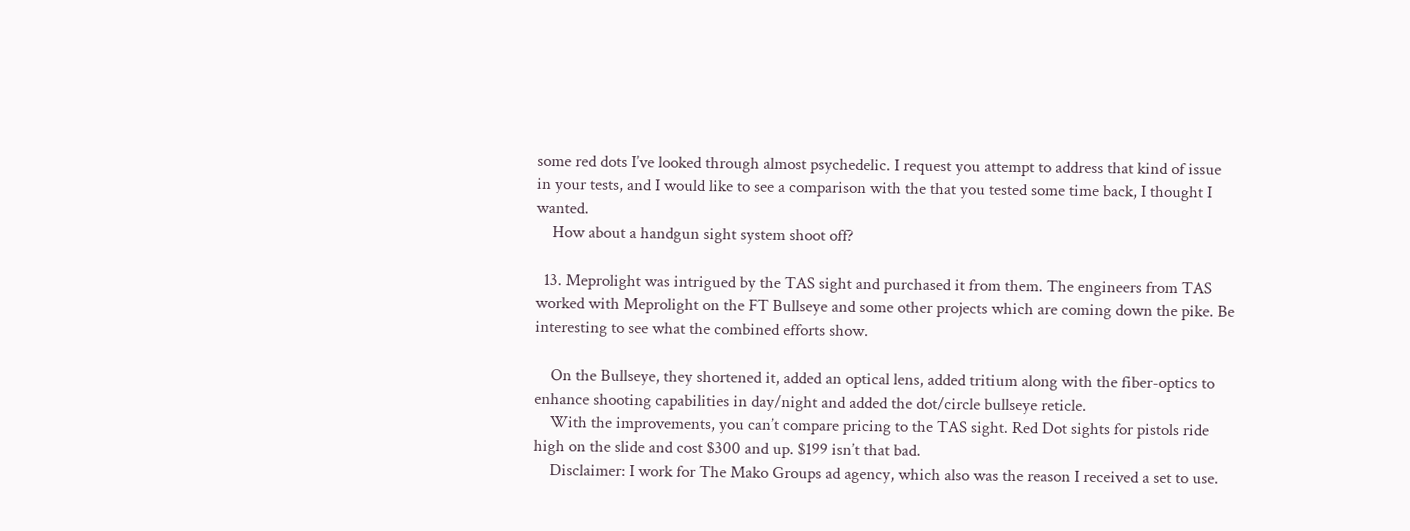some red dots I’ve looked through almost psychedelic. I request you attempt to address that kind of issue in your tests, and I would like to see a comparison with the that you tested some time back, I thought I wanted.
    How about a handgun sight system shoot off?

  13. Meprolight was intrigued by the TAS sight and purchased it from them. The engineers from TAS worked with Meprolight on the FT Bullseye and some other projects which are coming down the pike. Be interesting to see what the combined efforts show.

    On the Bullseye, they shortened it, added an optical lens, added tritium along with the fiber-optics to enhance shooting capabilities in day/night and added the dot/circle bullseye reticle.
    With the improvements, you can’t compare pricing to the TAS sight. Red Dot sights for pistols ride high on the slide and cost $300 and up. $199 isn’t that bad.
    Disclaimer: I work for The Mako Groups ad agency, which also was the reason I received a set to use.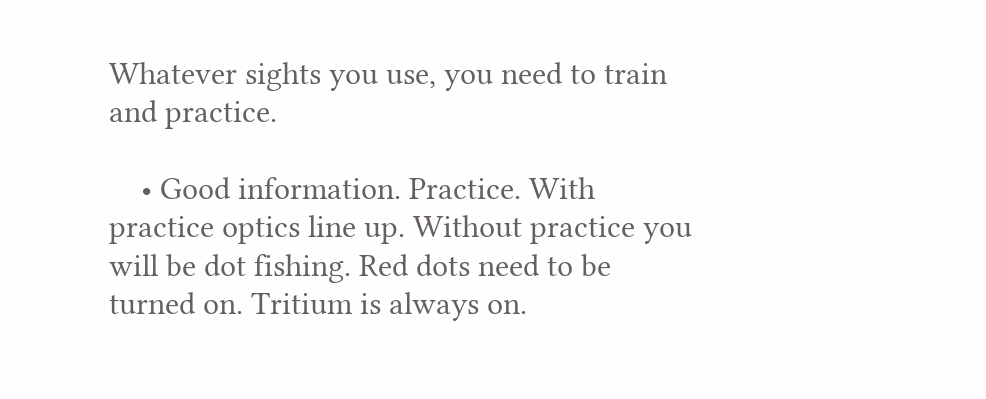Whatever sights you use, you need to train and practice.

    • Good information. Practice. With practice optics line up. Without practice you will be dot fishing. Red dots need to be turned on. Tritium is always on.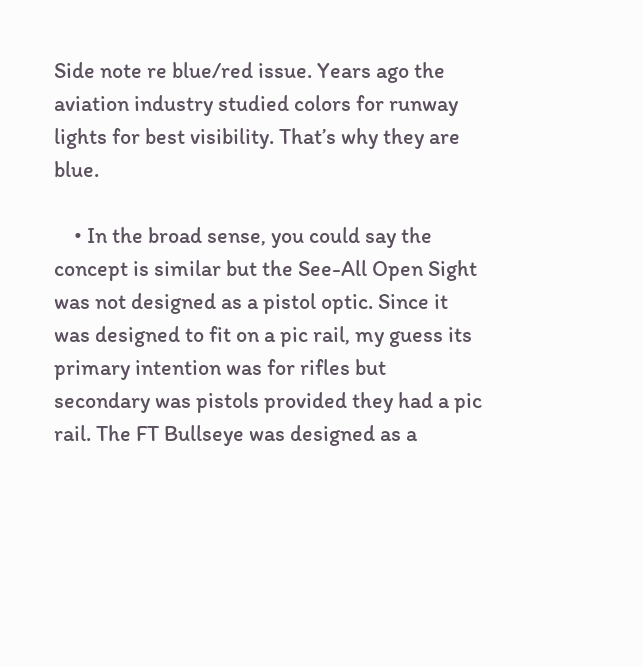Side note re blue/red issue. Years ago the aviation industry studied colors for runway lights for best visibility. That’s why they are blue.

    • In the broad sense, you could say the concept is similar but the See-All Open Sight was not designed as a pistol optic. Since it was designed to fit on a pic rail, my guess its primary intention was for rifles but secondary was pistols provided they had a pic rail. The FT Bullseye was designed as a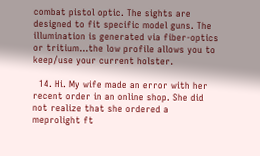combat pistol optic. The sights are designed to fit specific model guns. The illumination is generated via fiber-optics or tritium…the low profile allows you to keep/use your current holster.

  14. Hi. My wife made an error with her recent order in an online shop. She did not realize that she ordered a meprolight ft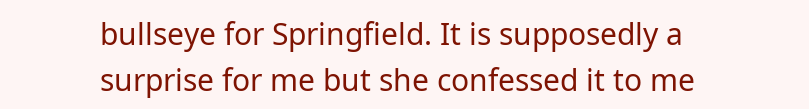bullseye for Springfield. It is supposedly a surprise for me but she confessed it to me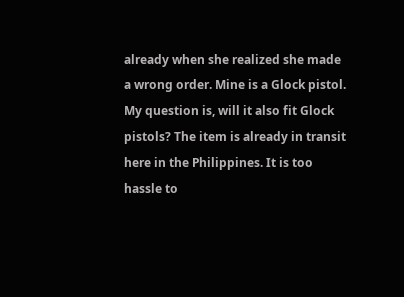already when she realized she made a wrong order. Mine is a Glock pistol. My question is, will it also fit Glock pistols? The item is already in transit here in the Philippines. It is too hassle to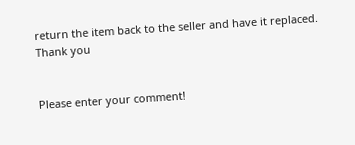return the item back to the seller and have it replaced. Thank you


Please enter your comment!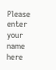Please enter your name here